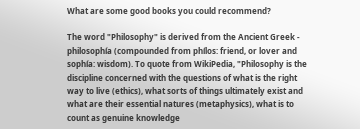What are some good books you could recommend?

The word "Philosophy" is derived from the Ancient Greek - philosophía (compounded from phílos: friend, or lover and sophía: wisdom). To quote from WikiPedia, "Philosophy is the discipline concerned with the questions of what is the right way to live (ethics), what sorts of things ultimately exist and what are their essential natures (metaphysics), what is to count as genuine knowledge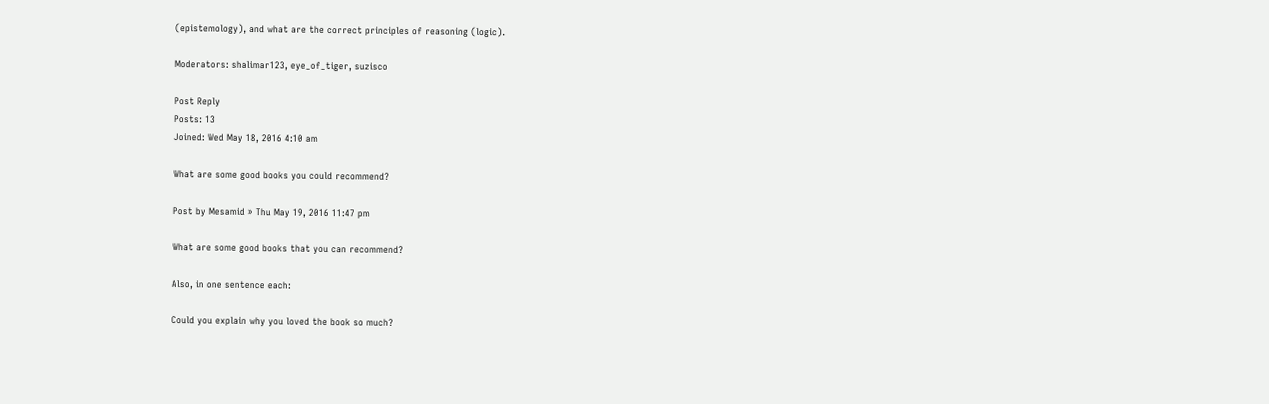(epistemology), and what are the correct principles of reasoning (logic).

Moderators: shalimar123, eye_of_tiger, suzisco

Post Reply
Posts: 13
Joined: Wed May 18, 2016 4:10 am

What are some good books you could recommend?

Post by Mesamid » Thu May 19, 2016 11:47 pm

What are some good books that you can recommend?

Also, in one sentence each:

Could you explain why you loved the book so much?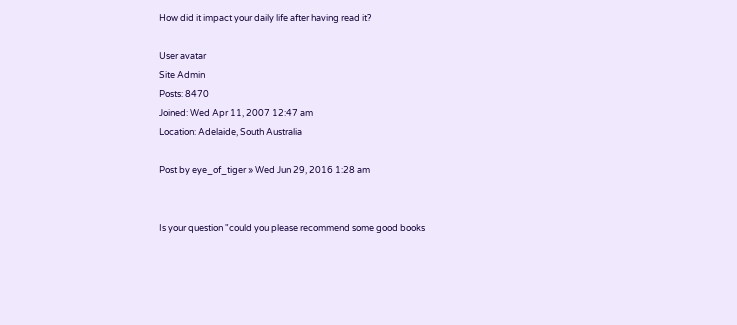How did it impact your daily life after having read it?

User avatar
Site Admin
Posts: 8470
Joined: Wed Apr 11, 2007 12:47 am
Location: Adelaide, South Australia

Post by eye_of_tiger » Wed Jun 29, 2016 1:28 am


Is your question "could you please recommend some good books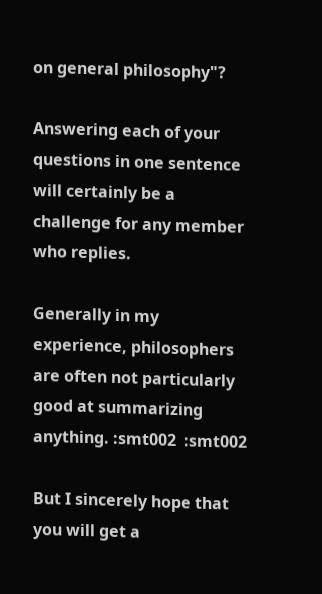on general philosophy"?

Answering each of your questions in one sentence will certainly be a challenge for any member who replies.

Generally in my experience, philosophers are often not particularly good at summarizing anything. :smt002  :smt002

But I sincerely hope that you will get a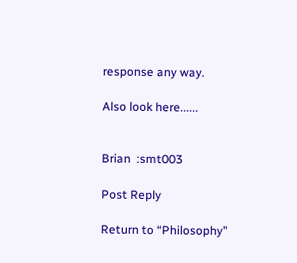response any way.

Also look here......


Brian  :smt003

Post Reply

Return to “Philosophy”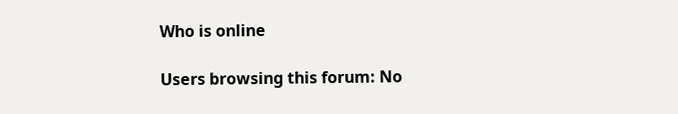Who is online

Users browsing this forum: No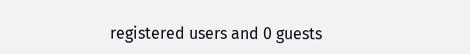registered users and 0 guests